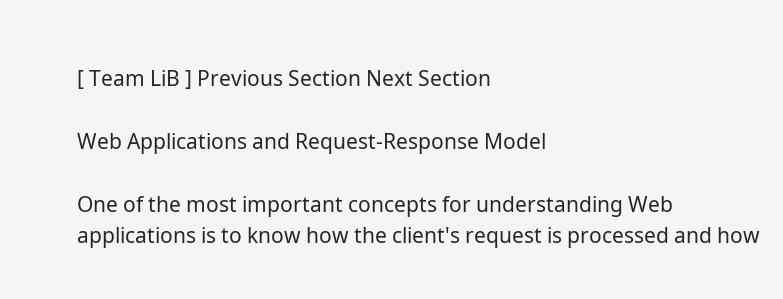[ Team LiB ] Previous Section Next Section

Web Applications and Request-Response Model

One of the most important concepts for understanding Web applications is to know how the client's request is processed and how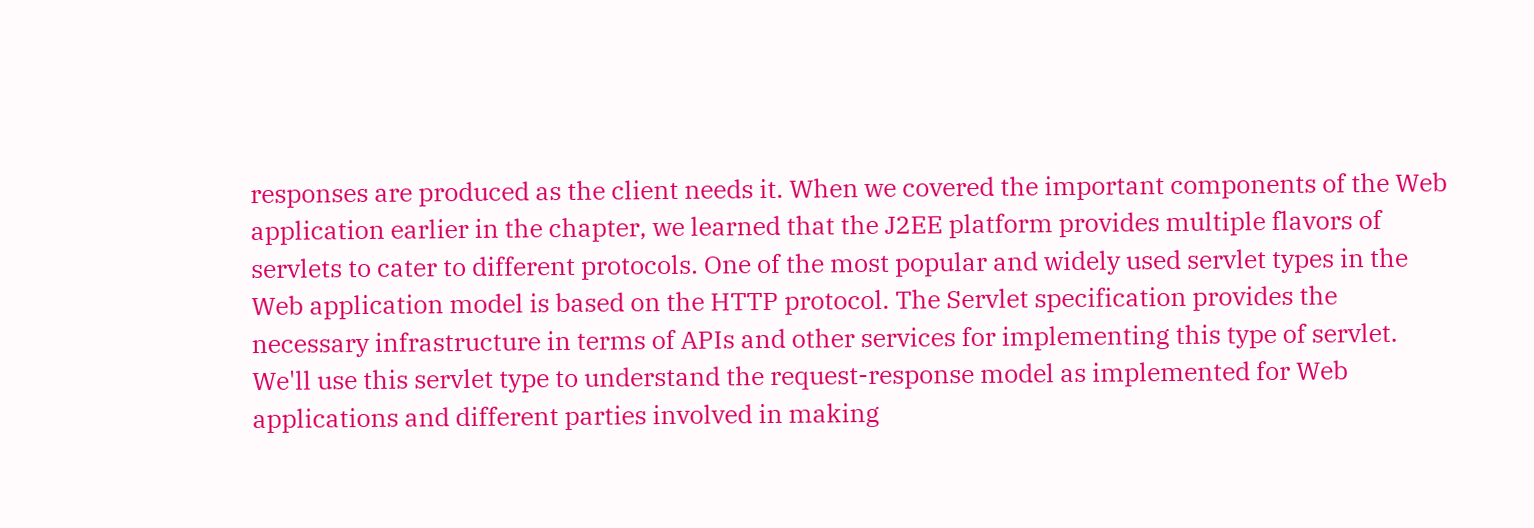responses are produced as the client needs it. When we covered the important components of the Web application earlier in the chapter, we learned that the J2EE platform provides multiple flavors of servlets to cater to different protocols. One of the most popular and widely used servlet types in the Web application model is based on the HTTP protocol. The Servlet specification provides the necessary infrastructure in terms of APIs and other services for implementing this type of servlet. We'll use this servlet type to understand the request-response model as implemented for Web applications and different parties involved in making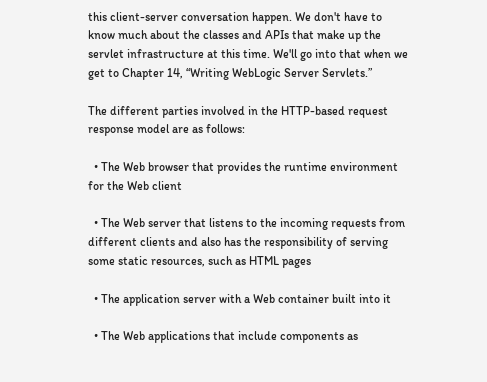this client-server conversation happen. We don't have to know much about the classes and APIs that make up the servlet infrastructure at this time. We'll go into that when we get to Chapter 14, “Writing WebLogic Server Servlets.”

The different parties involved in the HTTP-based request response model are as follows:

  • The Web browser that provides the runtime environment for the Web client

  • The Web server that listens to the incoming requests from different clients and also has the responsibility of serving some static resources, such as HTML pages

  • The application server with a Web container built into it

  • The Web applications that include components as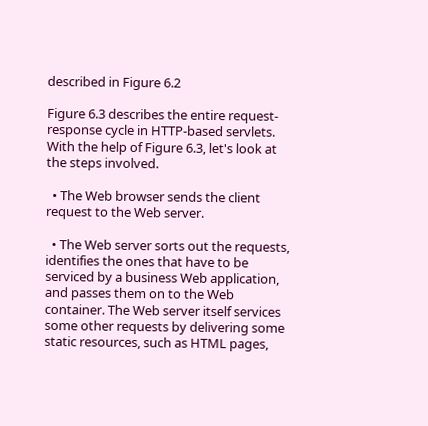described in Figure 6.2

Figure 6.3 describes the entire request-response cycle in HTTP-based servlets. With the help of Figure 6.3, let's look at the steps involved.

  • The Web browser sends the client request to the Web server.

  • The Web server sorts out the requests, identifies the ones that have to be serviced by a business Web application, and passes them on to the Web container. The Web server itself services some other requests by delivering some static resources, such as HTML pages,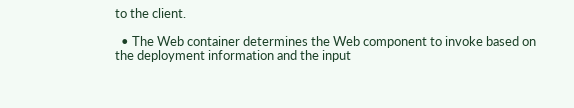to the client.

  • The Web container determines the Web component to invoke based on the deployment information and the input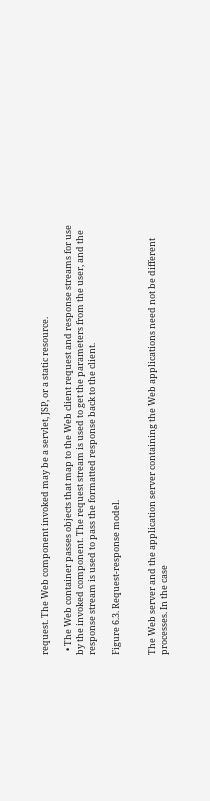request. The Web component invoked may be a servlet, JSP, or a static resource.

  • The Web container passes objects that map to the Web client request and response streams for use by the invoked component. The request stream is used to get the parameters from the user, and the response stream is used to pass the formatted response back to the client.

Figure 6.3. Request-response model.


The Web server and the application server containing the Web applications need not be different processes. In the case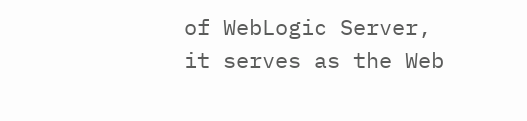of WebLogic Server, it serves as the Web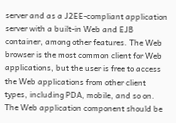server and as a J2EE-compliant application server with a built-in Web and EJB container, among other features. The Web browser is the most common client for Web applications, but the user is free to access the Web applications from other client types, including PDA, mobile, and so on. The Web application component should be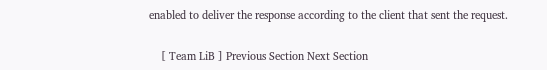enabled to deliver the response according to the client that sent the request.

    [ Team LiB ] Previous Section Next Section